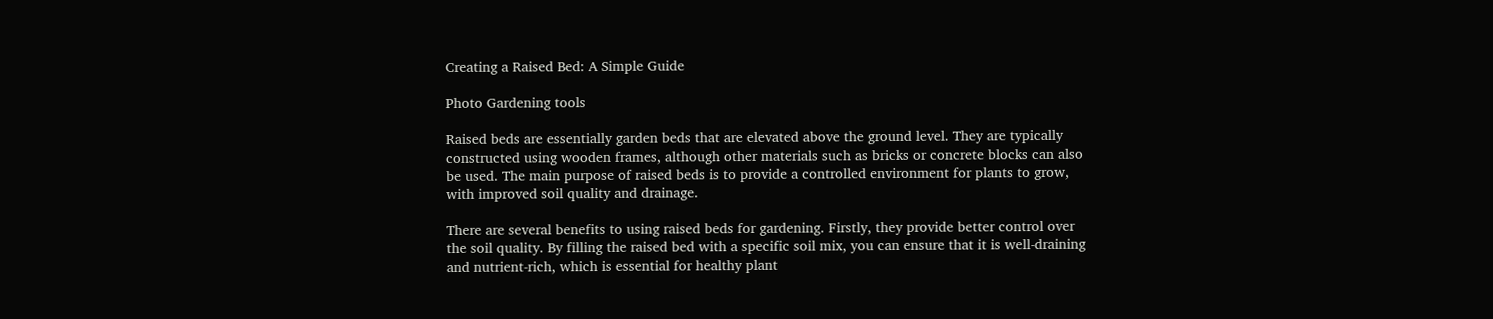Creating a Raised Bed: A Simple Guide

Photo Gardening tools

Raised beds are essentially garden beds that are elevated above the ground level. They are typically constructed using wooden frames, although other materials such as bricks or concrete blocks can also be used. The main purpose of raised beds is to provide a controlled environment for plants to grow, with improved soil quality and drainage.

There are several benefits to using raised beds for gardening. Firstly, they provide better control over the soil quality. By filling the raised bed with a specific soil mix, you can ensure that it is well-draining and nutrient-rich, which is essential for healthy plant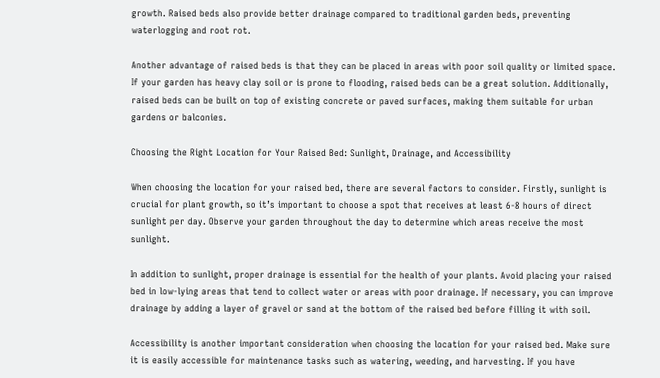growth. Raised beds also provide better drainage compared to traditional garden beds, preventing waterlogging and root rot.

Another advantage of raised beds is that they can be placed in areas with poor soil quality or limited space. If your garden has heavy clay soil or is prone to flooding, raised beds can be a great solution. Additionally, raised beds can be built on top of existing concrete or paved surfaces, making them suitable for urban gardens or balconies.

Choosing the Right Location for Your Raised Bed: Sunlight, Drainage, and Accessibility

When choosing the location for your raised bed, there are several factors to consider. Firstly, sunlight is crucial for plant growth, so it’s important to choose a spot that receives at least 6-8 hours of direct sunlight per day. Observe your garden throughout the day to determine which areas receive the most sunlight.

In addition to sunlight, proper drainage is essential for the health of your plants. Avoid placing your raised bed in low-lying areas that tend to collect water or areas with poor drainage. If necessary, you can improve drainage by adding a layer of gravel or sand at the bottom of the raised bed before filling it with soil.

Accessibility is another important consideration when choosing the location for your raised bed. Make sure it is easily accessible for maintenance tasks such as watering, weeding, and harvesting. If you have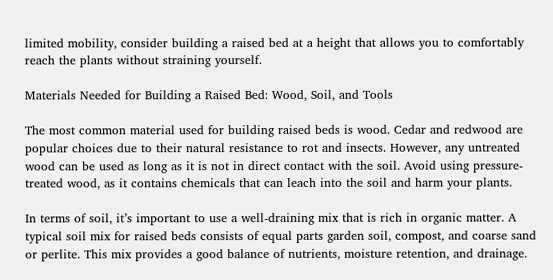limited mobility, consider building a raised bed at a height that allows you to comfortably reach the plants without straining yourself.

Materials Needed for Building a Raised Bed: Wood, Soil, and Tools

The most common material used for building raised beds is wood. Cedar and redwood are popular choices due to their natural resistance to rot and insects. However, any untreated wood can be used as long as it is not in direct contact with the soil. Avoid using pressure-treated wood, as it contains chemicals that can leach into the soil and harm your plants.

In terms of soil, it’s important to use a well-draining mix that is rich in organic matter. A typical soil mix for raised beds consists of equal parts garden soil, compost, and coarse sand or perlite. This mix provides a good balance of nutrients, moisture retention, and drainage.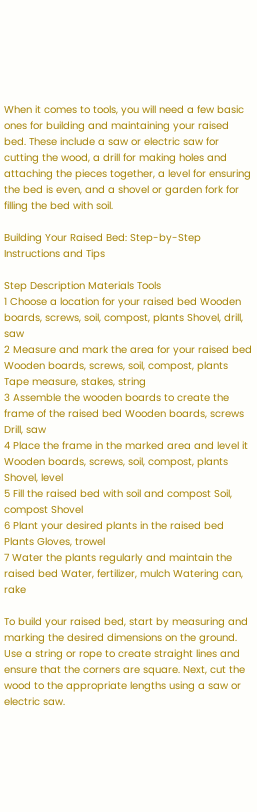When it comes to tools, you will need a few basic ones for building and maintaining your raised bed. These include a saw or electric saw for cutting the wood, a drill for making holes and attaching the pieces together, a level for ensuring the bed is even, and a shovel or garden fork for filling the bed with soil.

Building Your Raised Bed: Step-by-Step Instructions and Tips

Step Description Materials Tools
1 Choose a location for your raised bed Wooden boards, screws, soil, compost, plants Shovel, drill, saw
2 Measure and mark the area for your raised bed Wooden boards, screws, soil, compost, plants Tape measure, stakes, string
3 Assemble the wooden boards to create the frame of the raised bed Wooden boards, screws Drill, saw
4 Place the frame in the marked area and level it Wooden boards, screws, soil, compost, plants Shovel, level
5 Fill the raised bed with soil and compost Soil, compost Shovel
6 Plant your desired plants in the raised bed Plants Gloves, trowel
7 Water the plants regularly and maintain the raised bed Water, fertilizer, mulch Watering can, rake

To build your raised bed, start by measuring and marking the desired dimensions on the ground. Use a string or rope to create straight lines and ensure that the corners are square. Next, cut the wood to the appropriate lengths using a saw or electric saw.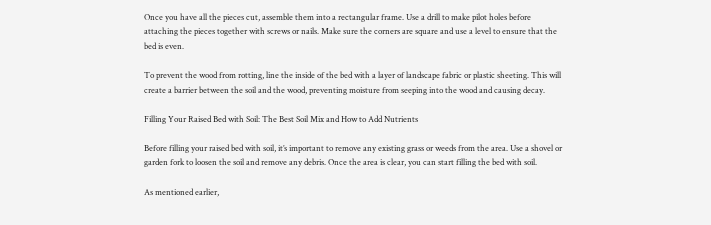Once you have all the pieces cut, assemble them into a rectangular frame. Use a drill to make pilot holes before attaching the pieces together with screws or nails. Make sure the corners are square and use a level to ensure that the bed is even.

To prevent the wood from rotting, line the inside of the bed with a layer of landscape fabric or plastic sheeting. This will create a barrier between the soil and the wood, preventing moisture from seeping into the wood and causing decay.

Filling Your Raised Bed with Soil: The Best Soil Mix and How to Add Nutrients

Before filling your raised bed with soil, it’s important to remove any existing grass or weeds from the area. Use a shovel or garden fork to loosen the soil and remove any debris. Once the area is clear, you can start filling the bed with soil.

As mentioned earlier,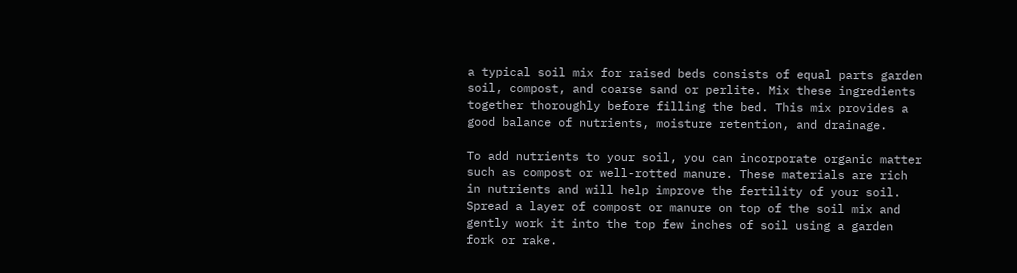a typical soil mix for raised beds consists of equal parts garden soil, compost, and coarse sand or perlite. Mix these ingredients together thoroughly before filling the bed. This mix provides a good balance of nutrients, moisture retention, and drainage.

To add nutrients to your soil, you can incorporate organic matter such as compost or well-rotted manure. These materials are rich in nutrients and will help improve the fertility of your soil. Spread a layer of compost or manure on top of the soil mix and gently work it into the top few inches of soil using a garden fork or rake.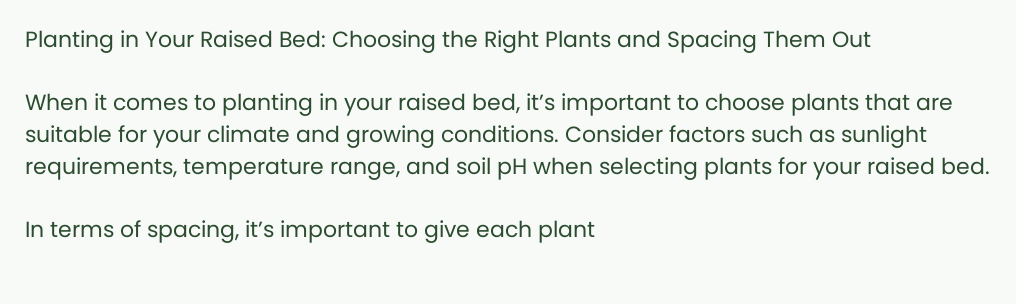Planting in Your Raised Bed: Choosing the Right Plants and Spacing Them Out

When it comes to planting in your raised bed, it’s important to choose plants that are suitable for your climate and growing conditions. Consider factors such as sunlight requirements, temperature range, and soil pH when selecting plants for your raised bed.

In terms of spacing, it’s important to give each plant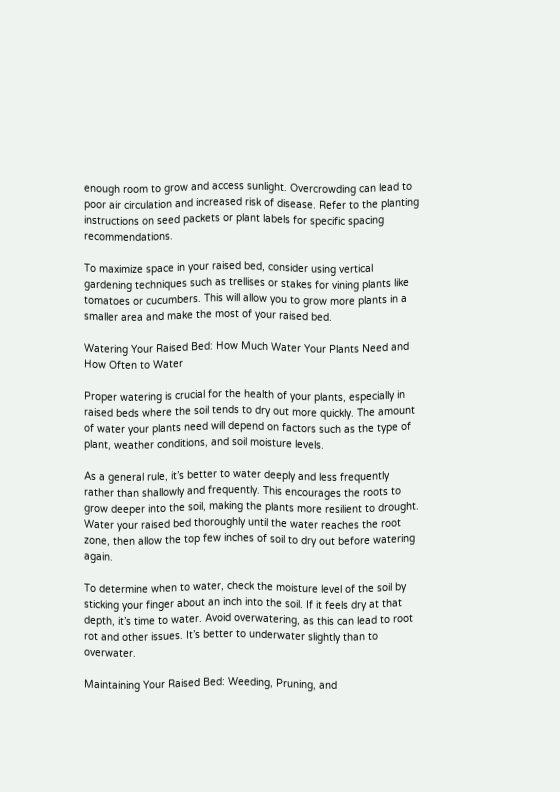enough room to grow and access sunlight. Overcrowding can lead to poor air circulation and increased risk of disease. Refer to the planting instructions on seed packets or plant labels for specific spacing recommendations.

To maximize space in your raised bed, consider using vertical gardening techniques such as trellises or stakes for vining plants like tomatoes or cucumbers. This will allow you to grow more plants in a smaller area and make the most of your raised bed.

Watering Your Raised Bed: How Much Water Your Plants Need and How Often to Water

Proper watering is crucial for the health of your plants, especially in raised beds where the soil tends to dry out more quickly. The amount of water your plants need will depend on factors such as the type of plant, weather conditions, and soil moisture levels.

As a general rule, it’s better to water deeply and less frequently rather than shallowly and frequently. This encourages the roots to grow deeper into the soil, making the plants more resilient to drought. Water your raised bed thoroughly until the water reaches the root zone, then allow the top few inches of soil to dry out before watering again.

To determine when to water, check the moisture level of the soil by sticking your finger about an inch into the soil. If it feels dry at that depth, it’s time to water. Avoid overwatering, as this can lead to root rot and other issues. It’s better to underwater slightly than to overwater.

Maintaining Your Raised Bed: Weeding, Pruning, and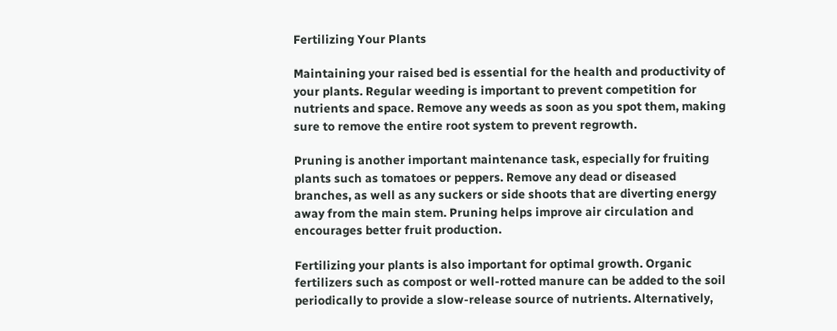Fertilizing Your Plants

Maintaining your raised bed is essential for the health and productivity of your plants. Regular weeding is important to prevent competition for nutrients and space. Remove any weeds as soon as you spot them, making sure to remove the entire root system to prevent regrowth.

Pruning is another important maintenance task, especially for fruiting plants such as tomatoes or peppers. Remove any dead or diseased branches, as well as any suckers or side shoots that are diverting energy away from the main stem. Pruning helps improve air circulation and encourages better fruit production.

Fertilizing your plants is also important for optimal growth. Organic fertilizers such as compost or well-rotted manure can be added to the soil periodically to provide a slow-release source of nutrients. Alternatively,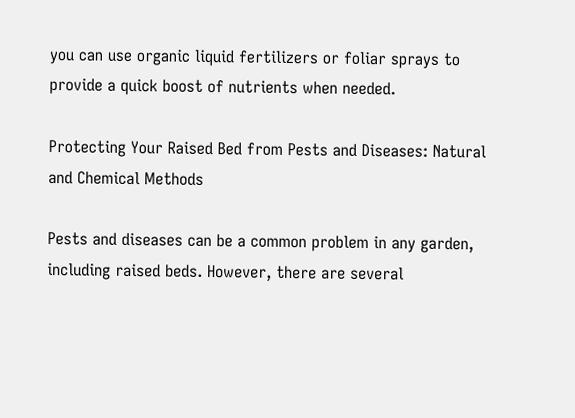you can use organic liquid fertilizers or foliar sprays to provide a quick boost of nutrients when needed.

Protecting Your Raised Bed from Pests and Diseases: Natural and Chemical Methods

Pests and diseases can be a common problem in any garden, including raised beds. However, there are several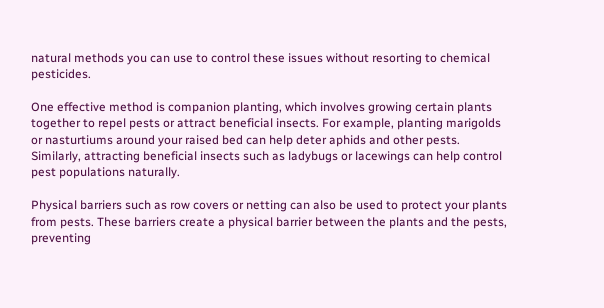natural methods you can use to control these issues without resorting to chemical pesticides.

One effective method is companion planting, which involves growing certain plants together to repel pests or attract beneficial insects. For example, planting marigolds or nasturtiums around your raised bed can help deter aphids and other pests. Similarly, attracting beneficial insects such as ladybugs or lacewings can help control pest populations naturally.

Physical barriers such as row covers or netting can also be used to protect your plants from pests. These barriers create a physical barrier between the plants and the pests, preventing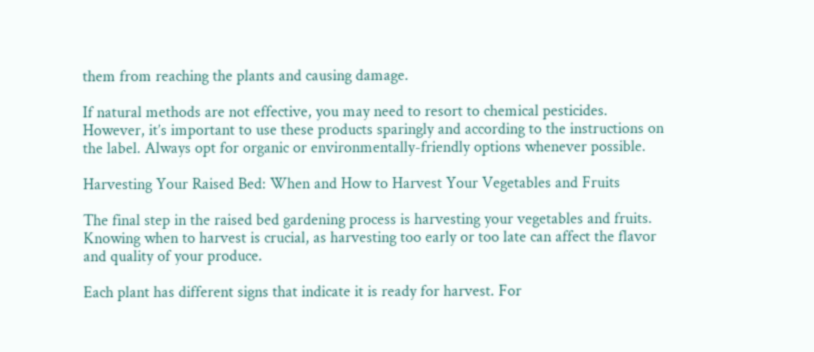them from reaching the plants and causing damage.

If natural methods are not effective, you may need to resort to chemical pesticides. However, it’s important to use these products sparingly and according to the instructions on the label. Always opt for organic or environmentally-friendly options whenever possible.

Harvesting Your Raised Bed: When and How to Harvest Your Vegetables and Fruits

The final step in the raised bed gardening process is harvesting your vegetables and fruits. Knowing when to harvest is crucial, as harvesting too early or too late can affect the flavor and quality of your produce.

Each plant has different signs that indicate it is ready for harvest. For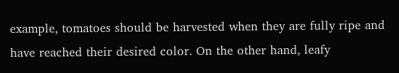example, tomatoes should be harvested when they are fully ripe and have reached their desired color. On the other hand, leafy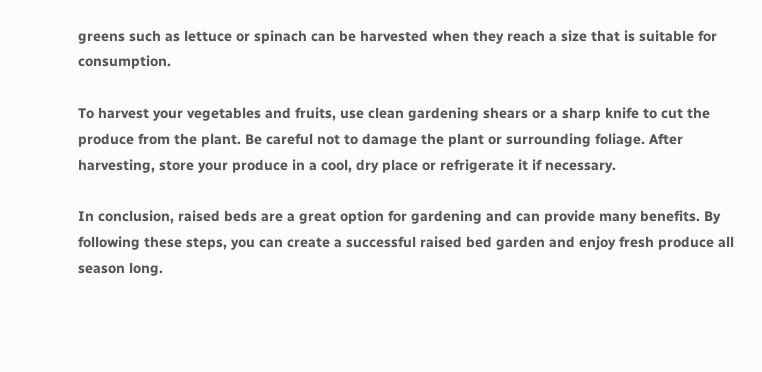greens such as lettuce or spinach can be harvested when they reach a size that is suitable for consumption.

To harvest your vegetables and fruits, use clean gardening shears or a sharp knife to cut the produce from the plant. Be careful not to damage the plant or surrounding foliage. After harvesting, store your produce in a cool, dry place or refrigerate it if necessary.

In conclusion, raised beds are a great option for gardening and can provide many benefits. By following these steps, you can create a successful raised bed garden and enjoy fresh produce all season long.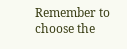Remember to choose the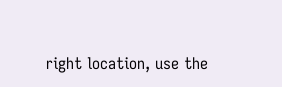right location, use the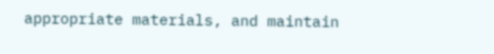appropriate materials, and maintain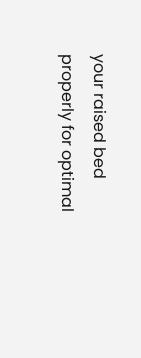your raised bed properly for optimal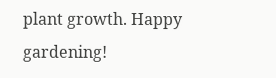plant growth. Happy gardening!